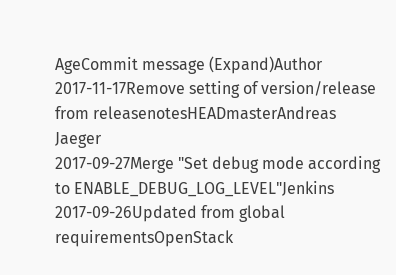AgeCommit message (Expand)Author
2017-11-17Remove setting of version/release from releasenotesHEADmasterAndreas Jaeger
2017-09-27Merge "Set debug mode according to ENABLE_DEBUG_LOG_LEVEL"Jenkins
2017-09-26Updated from global requirementsOpenStack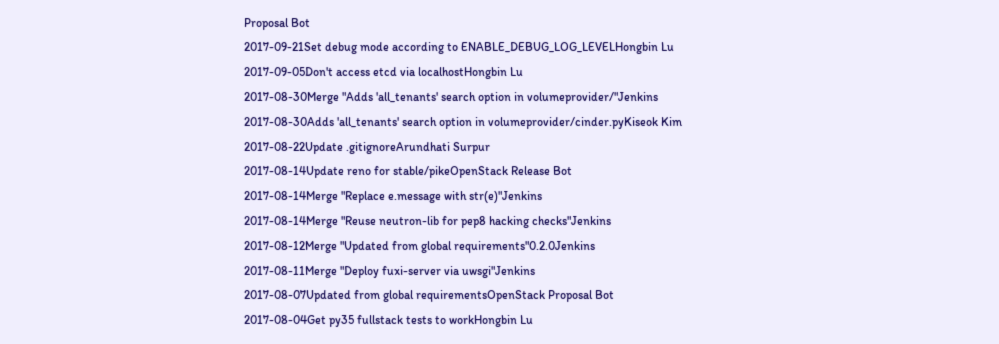Proposal Bot
2017-09-21Set debug mode according to ENABLE_DEBUG_LOG_LEVELHongbin Lu
2017-09-05Don't access etcd via localhostHongbin Lu
2017-08-30Merge "Adds 'all_tenants' search option in volumeprovider/"Jenkins
2017-08-30Adds 'all_tenants' search option in volumeprovider/cinder.pyKiseok Kim
2017-08-22Update .gitignoreArundhati Surpur
2017-08-14Update reno for stable/pikeOpenStack Release Bot
2017-08-14Merge "Replace e.message with str(e)"Jenkins
2017-08-14Merge "Reuse neutron-lib for pep8 hacking checks"Jenkins
2017-08-12Merge "Updated from global requirements"0.2.0Jenkins
2017-08-11Merge "Deploy fuxi-server via uwsgi"Jenkins
2017-08-07Updated from global requirementsOpenStack Proposal Bot
2017-08-04Get py35 fullstack tests to workHongbin Lu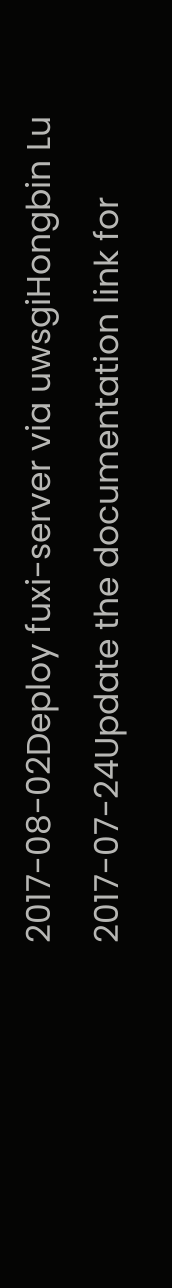2017-08-02Deploy fuxi-server via uwsgiHongbin Lu
2017-07-24Update the documentation link for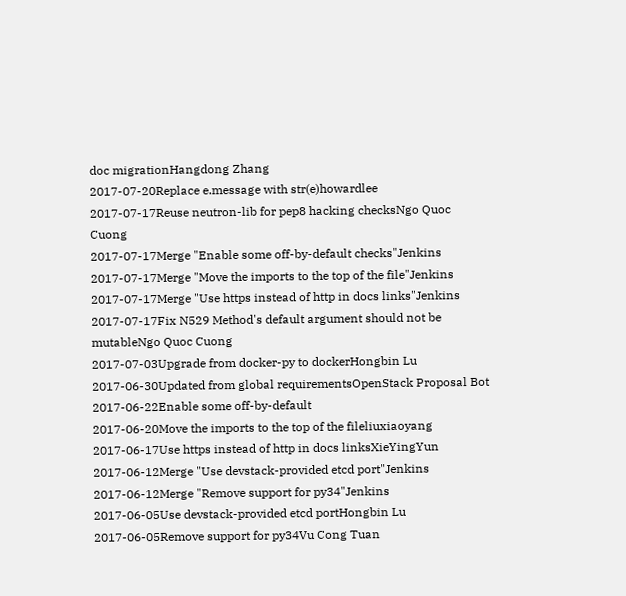doc migrationHangdong Zhang
2017-07-20Replace e.message with str(e)howardlee
2017-07-17Reuse neutron-lib for pep8 hacking checksNgo Quoc Cuong
2017-07-17Merge "Enable some off-by-default checks"Jenkins
2017-07-17Merge "Move the imports to the top of the file"Jenkins
2017-07-17Merge "Use https instead of http in docs links"Jenkins
2017-07-17Fix N529 Method's default argument should not be mutableNgo Quoc Cuong
2017-07-03Upgrade from docker-py to dockerHongbin Lu
2017-06-30Updated from global requirementsOpenStack Proposal Bot
2017-06-22Enable some off-by-default
2017-06-20Move the imports to the top of the fileliuxiaoyang
2017-06-17Use https instead of http in docs linksXieYingYun
2017-06-12Merge "Use devstack-provided etcd port"Jenkins
2017-06-12Merge "Remove support for py34"Jenkins
2017-06-05Use devstack-provided etcd portHongbin Lu
2017-06-05Remove support for py34Vu Cong Tuan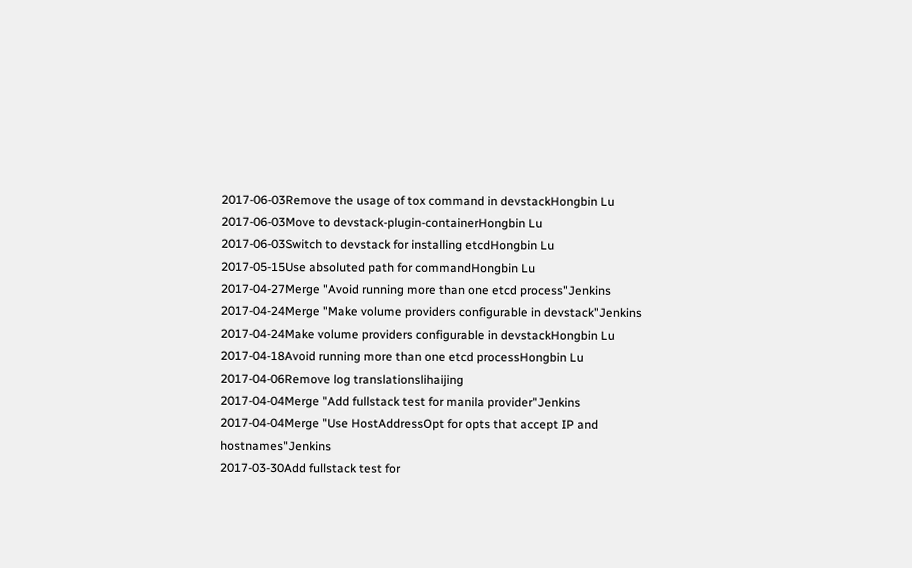2017-06-03Remove the usage of tox command in devstackHongbin Lu
2017-06-03Move to devstack-plugin-containerHongbin Lu
2017-06-03Switch to devstack for installing etcdHongbin Lu
2017-05-15Use absoluted path for commandHongbin Lu
2017-04-27Merge "Avoid running more than one etcd process"Jenkins
2017-04-24Merge "Make volume providers configurable in devstack"Jenkins
2017-04-24Make volume providers configurable in devstackHongbin Lu
2017-04-18Avoid running more than one etcd processHongbin Lu
2017-04-06Remove log translationslihaijing
2017-04-04Merge "Add fullstack test for manila provider"Jenkins
2017-04-04Merge "Use HostAddressOpt for opts that accept IP and hostnames"Jenkins
2017-03-30Add fullstack test for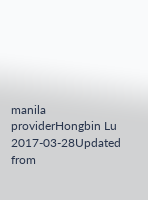manila providerHongbin Lu
2017-03-28Updated from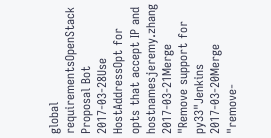global requirementsOpenStack Proposal Bot
2017-03-28Use HostAddressOpt for opts that accept IP and hostnamesjeremy.zhang
2017-03-21Merge "Remove support for py33"Jenkins
2017-03-20Merge "remove-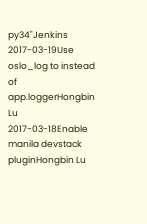py34"Jenkins
2017-03-19Use oslo_log to instead of app.loggerHongbin Lu
2017-03-18Enable manila devstack pluginHongbin Lu